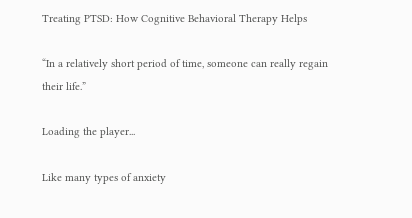Treating PTSD: How Cognitive Behavioral Therapy Helps

“In a relatively short period of time, someone can really regain their life.”

Loading the player...

Like many types of anxiety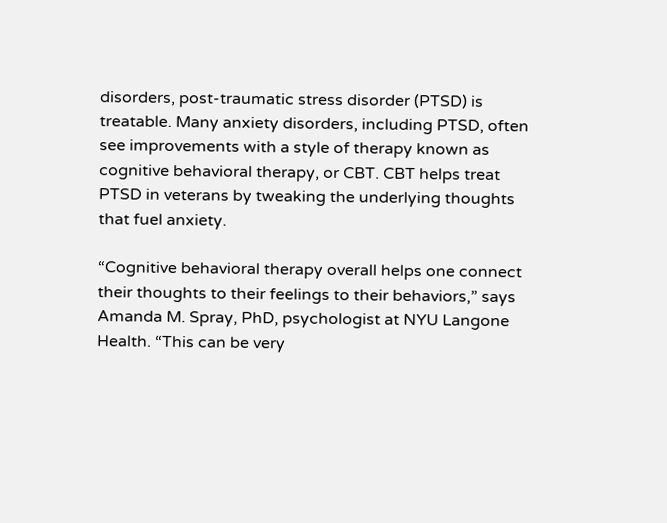disorders, post-traumatic stress disorder (PTSD) is treatable. Many anxiety disorders, including PTSD, often see improvements with a style of therapy known as cognitive behavioral therapy, or CBT. CBT helps treat PTSD in veterans by tweaking the underlying thoughts that fuel anxiety.

“Cognitive behavioral therapy overall helps one connect their thoughts to their feelings to their behaviors,” says Amanda M. Spray, PhD, psychologist at NYU Langone Health. “This can be very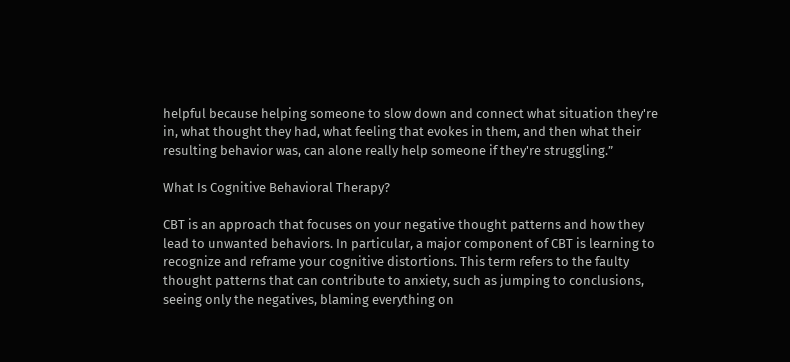helpful because helping someone to slow down and connect what situation they're in, what thought they had, what feeling that evokes in them, and then what their resulting behavior was, can alone really help someone if they're struggling.”

What Is Cognitive Behavioral Therapy?

CBT is an approach that focuses on your negative thought patterns and how they lead to unwanted behaviors. In particular, a major component of CBT is learning to recognize and reframe your cognitive distortions. This term refers to the faulty thought patterns that can contribute to anxiety, such as jumping to conclusions, seeing only the negatives, blaming everything on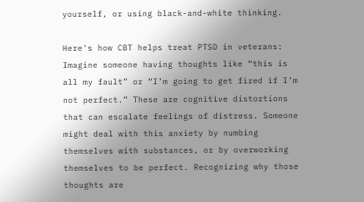yourself, or using black-and-white thinking.

Here's how CBT helps treat PTSD in veterans: Imagine someone having thoughts like “this is all my fault” or “I’m going to get fired if I’m not perfect.” These are cognitive distortions that can escalate feelings of distress. Someone might deal with this anxiety by numbing themselves with substances, or by overworking themselves to be perfect. Recognizing why those thoughts are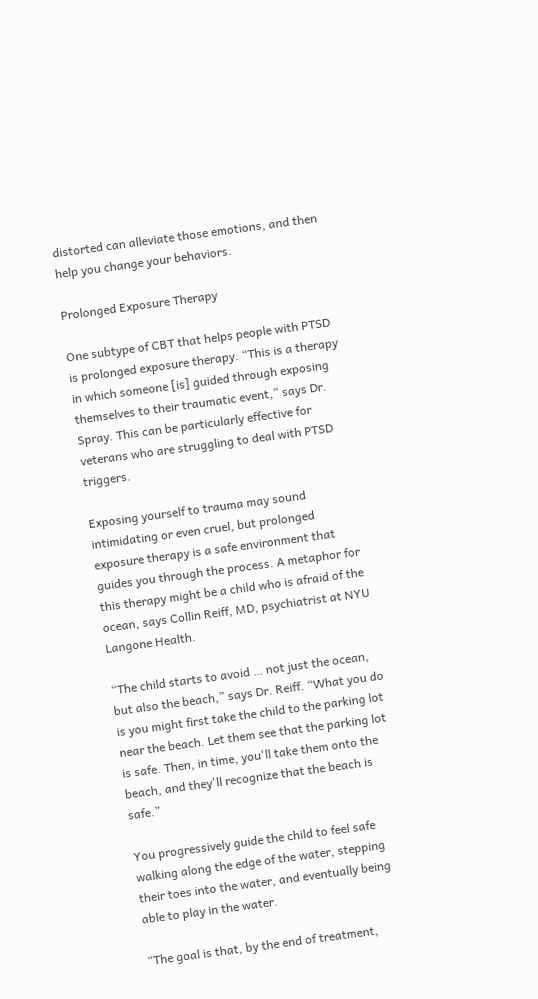distorted can alleviate those emotions, and then help you change your behaviors.

Prolonged Exposure Therapy

One subtype of CBT that helps people with PTSD is prolonged exposure therapy. “This is a therapy in which someone [is] guided through exposing themselves to their traumatic event,” says Dr. Spray. This can be particularly effective for veterans who are struggling to deal with PTSD triggers.

Exposing yourself to trauma may sound intimidating or even cruel, but prolonged exposure therapy is a safe environment that guides you through the process. A metaphor for this therapy might be a child who is afraid of the ocean, says Collin Reiff, MD, psychiatrist at NYU Langone Health.

“The child starts to avoid … not just the ocean, but also the beach,” says Dr. Reiff. “What you do is you might first take the child to the parking lot near the beach. Let them see that the parking lot is safe. Then, in time, you'll take them onto the beach, and they'll recognize that the beach is safe.”

You progressively guide the child to feel safe walking along the edge of the water, stepping their toes into the water, and eventually being able to play in the water.

“The goal is that, by the end of treatment,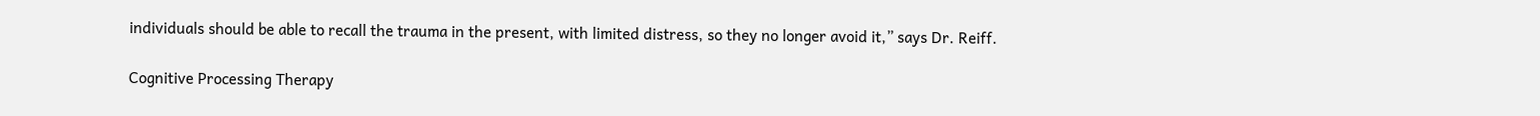individuals should be able to recall the trauma in the present, with limited distress, so they no longer avoid it,” says Dr. Reiff.

Cognitive Processing Therapy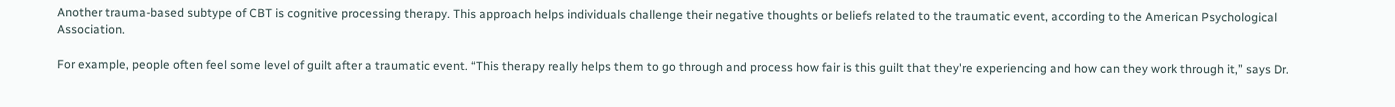Another trauma-based subtype of CBT is cognitive processing therapy. This approach helps individuals challenge their negative thoughts or beliefs related to the traumatic event, according to the American Psychological Association.

For example, people often feel some level of guilt after a traumatic event. “This therapy really helps them to go through and process how fair is this guilt that they're experiencing and how can they work through it,” says Dr.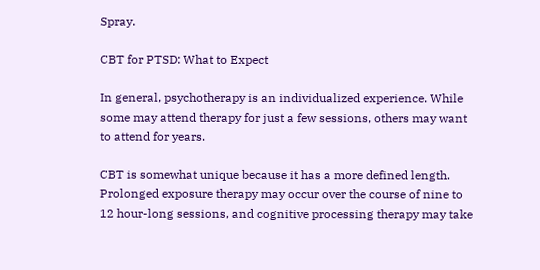Spray.

CBT for PTSD: What to Expect

In general, psychotherapy is an individualized experience. While some may attend therapy for just a few sessions, others may want to attend for years.

CBT is somewhat unique because it has a more defined length. Prolonged exposure therapy may occur over the course of nine to 12 hour-long sessions, and cognitive processing therapy may take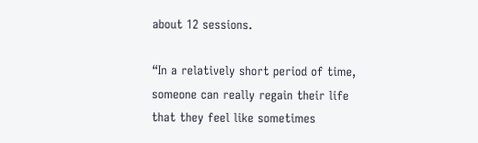about 12 sessions.

“In a relatively short period of time, someone can really regain their life that they feel like sometimes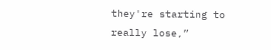they're starting to really lose,”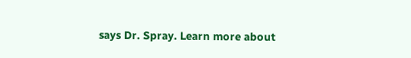says Dr. Spray. Learn more about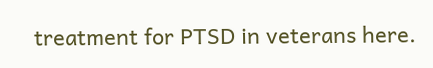treatment for PTSD in veterans here.